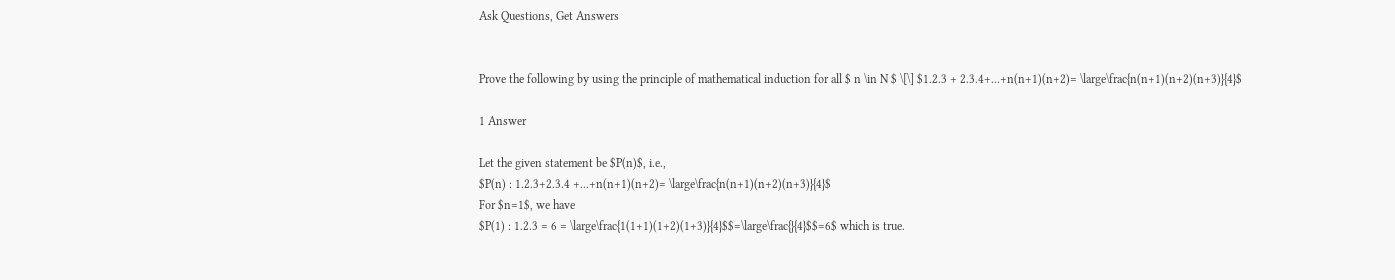Ask Questions, Get Answers


Prove the following by using the principle of mathematical induction for all $ n \in N $ \[\] $1.2.3 + 2.3.4+...+n(n+1)(n+2)= \large\frac{n(n+1)(n+2)(n+3)}{4}$

1 Answer

Let the given statement be $P(n)$, i.e.,
$P(n) : 1.2.3+2.3.4 +...+n(n+1)(n+2)= \large\frac{n(n+1)(n+2)(n+3)}{4}$
For $n=1$, we have
$P(1) : 1.2.3 = 6 = \large\frac{1(1+1)(1+2)(1+3)}{4}$$=\large\frac{}{4}$$=6$ which is true.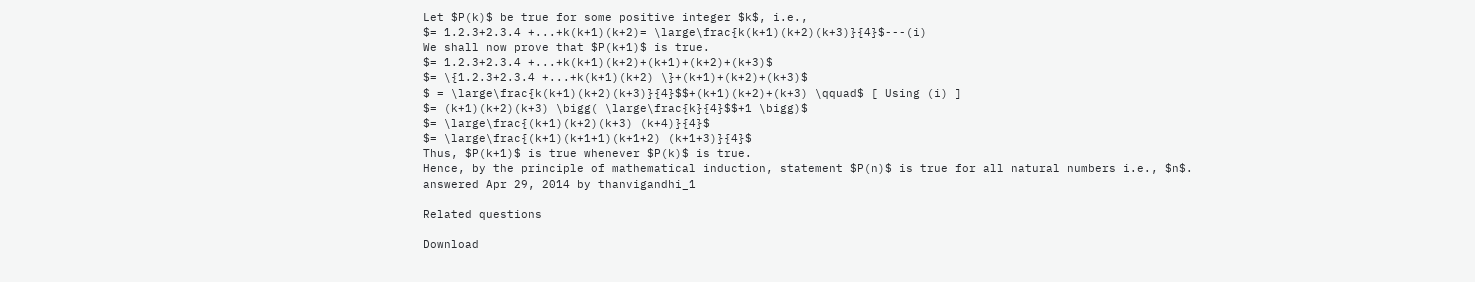Let $P(k)$ be true for some positive integer $k$, i.e.,
$= 1.2.3+2.3.4 +...+k(k+1)(k+2)= \large\frac{k(k+1)(k+2)(k+3)}{4}$---(i)
We shall now prove that $P(k+1)$ is true.
$= 1.2.3+2.3.4 +...+k(k+1)(k+2)+(k+1)+(k+2)+(k+3)$
$= \{1.2.3+2.3.4 +...+k(k+1)(k+2) \}+(k+1)+(k+2)+(k+3)$
$ = \large\frac{k(k+1)(k+2)(k+3)}{4}$$+(k+1)(k+2)+(k+3) \qquad$ [ Using (i) ]
$= (k+1)(k+2)(k+3) \bigg( \large\frac{k}{4}$$+1 \bigg)$
$= \large\frac{(k+1)(k+2)(k+3) (k+4)}{4}$
$= \large\frac{(k+1)(k+1+1)(k+1+2) (k+1+3)}{4}$
Thus, $P(k+1)$ is true whenever $P(k)$ is true.
Hence, by the principle of mathematical induction, statement $P(n)$ is true for all natural numbers i.e., $n$.
answered Apr 29, 2014 by thanvigandhi_1

Related questions

Download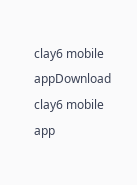clay6 mobile appDownload clay6 mobile app